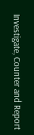Investigate, Counter and Report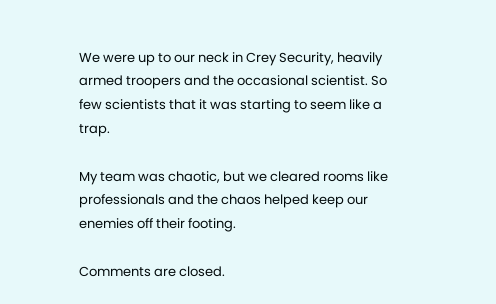We were up to our neck in Crey Security, heavily armed troopers and the occasional scientist. So few scientists that it was starting to seem like a trap.

My team was chaotic, but we cleared rooms like professionals and the chaos helped keep our enemies off their footing.

Comments are closed.